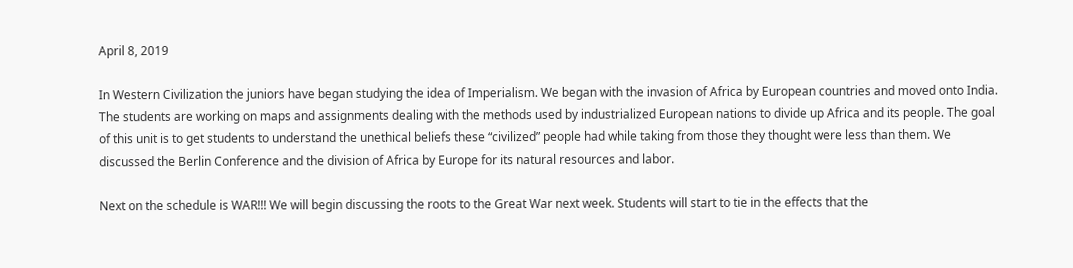April 8, 2019

In Western Civilization the juniors have began studying the idea of Imperialism. We began with the invasion of Africa by European countries and moved onto India. The students are working on maps and assignments dealing with the methods used by industrialized European nations to divide up Africa and its people. The goal of this unit is to get students to understand the unethical beliefs these “civilized” people had while taking from those they thought were less than them. We discussed the Berlin Conference and the division of Africa by Europe for its natural resources and labor.

Next on the schedule is WAR!!! We will begin discussing the roots to the Great War next week. Students will start to tie in the effects that the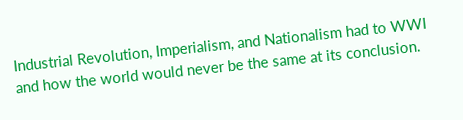Industrial Revolution, Imperialism, and Nationalism had to WWI and how the world would never be the same at its conclusion.